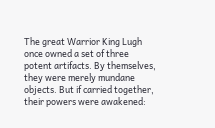The great Warrior King Lugh once owned a set of three potent artifacts. By themselves, they were merely mundane objects. But if carried together, their powers were awakened: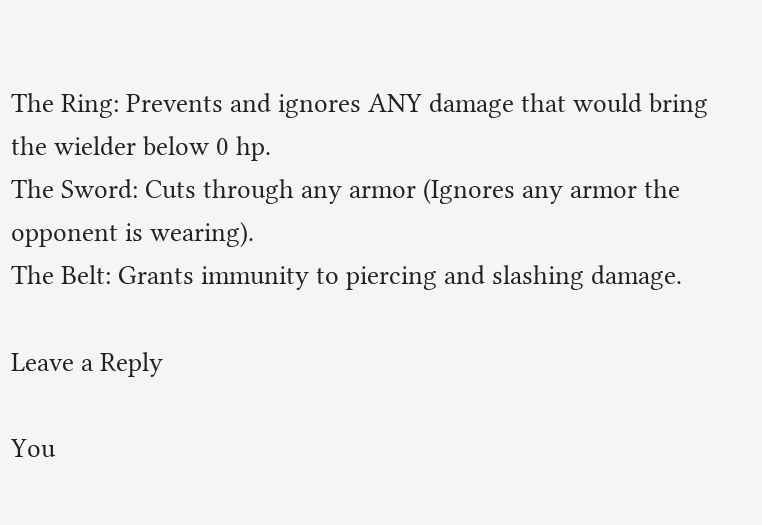The Ring: Prevents and ignores ANY damage that would bring the wielder below 0 hp.
The Sword: Cuts through any armor (Ignores any armor the opponent is wearing).
The Belt: Grants immunity to piercing and slashing damage.

Leave a Reply

You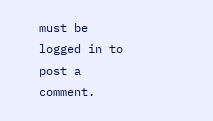must be logged in to post a comment.